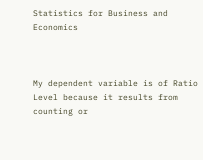Statistics for Business and Economics



My dependent variable is of Ratio Level because it results from counting or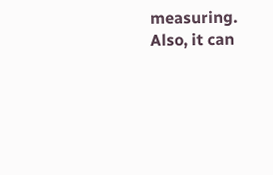measuring. Also, it can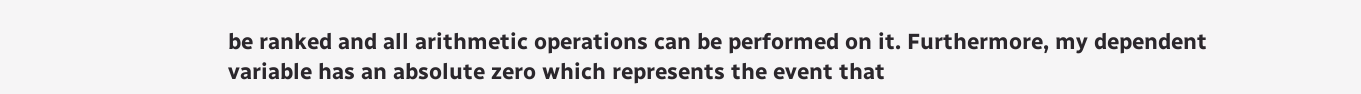be ranked and all arithmetic operations can be performed on it. Furthermore, my dependent variable has an absolute zero which represents the event that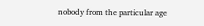nobody from the particular age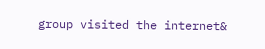group visited the internet&